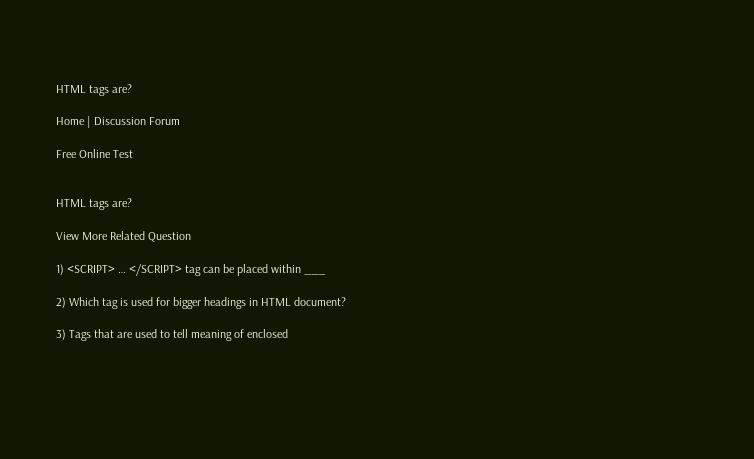HTML tags are?

Home | Discussion Forum

Free Online Test


HTML tags are?

View More Related Question

1) <SCRIPT> … </SCRIPT> tag can be placed within ___

2) Which tag is used for bigger headings in HTML document?

3) Tags that are used to tell meaning of enclosed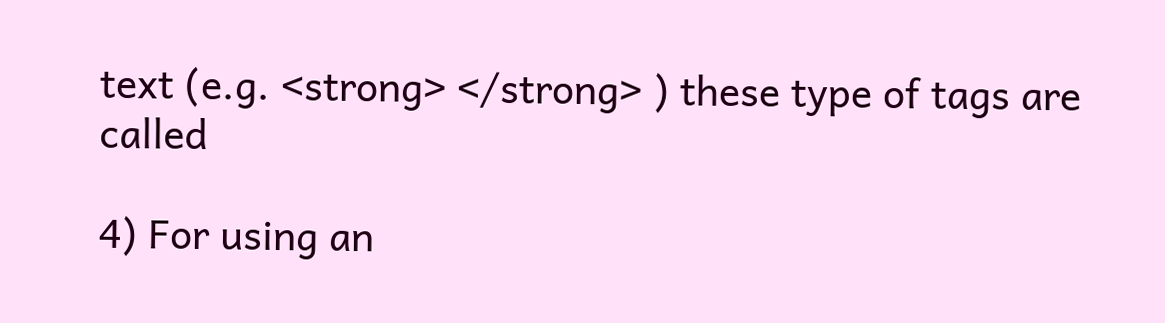text (e.g. <strong> </strong> ) these type of tags are called

4) For using an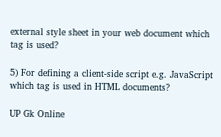external style sheet in your web document which tag is used?

5) For defining a client-side script e.g. JavaScript which tag is used in HTML documents?

UP Gk Online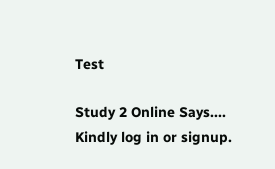Test

Study 2 Online Says....
Kindly log in or signup.